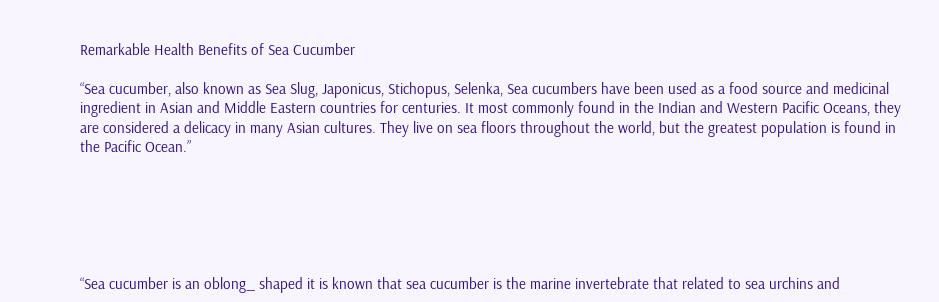Remarkable Health Benefits of Sea Cucumber

“Sea cucumber, also known as Sea Slug, Japonicus, Stichopus, Selenka, Sea cucumbers have been used as a food source and medicinal ingredient in Asian and Middle Eastern countries for centuries. It most commonly found in the Indian and Western Pacific Oceans, they are considered a delicacy in many Asian cultures. They live on sea floors throughout the world, but the greatest population is found in the Pacific Ocean.”






“Sea cucumber is an oblong_ shaped it is known that sea cucumber is the marine invertebrate that related to sea urchins and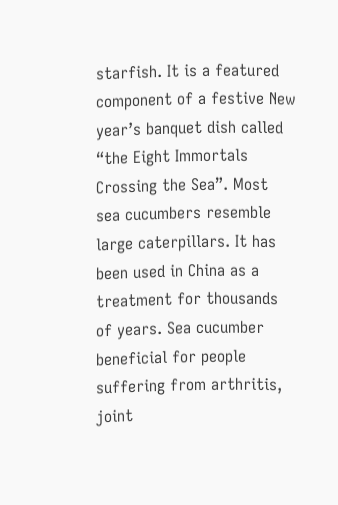starfish. It is a featured component of a festive New year’s banquet dish called “the Eight Immortals Crossing the Sea”. Most sea cucumbers resemble large caterpillars. It has been used in China as a treatment for thousands of years. Sea cucumber beneficial for people suffering from arthritis, joint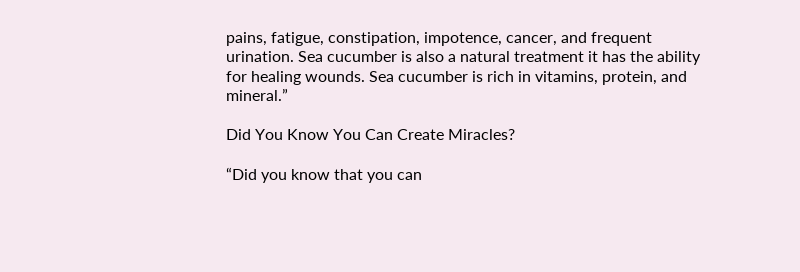pains, fatigue, constipation, impotence, cancer, and frequent urination. Sea cucumber is also a natural treatment it has the ability for healing wounds. Sea cucumber is rich in vitamins, protein, and mineral.”

Did You Know You Can Create Miracles?

“Did you know that you can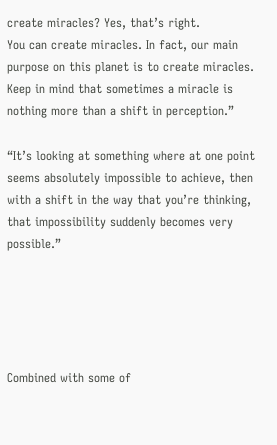create miracles? Yes, that’s right.
You can create miracles. In fact, our main purpose on this planet is to create miracles.
Keep in mind that sometimes a miracle is nothing more than a shift in perception.”

“It’s looking at something where at one point seems absolutely impossible to achieve, then with a shift in the way that you’re thinking, that impossibility suddenly becomes very possible.”





Combined with some of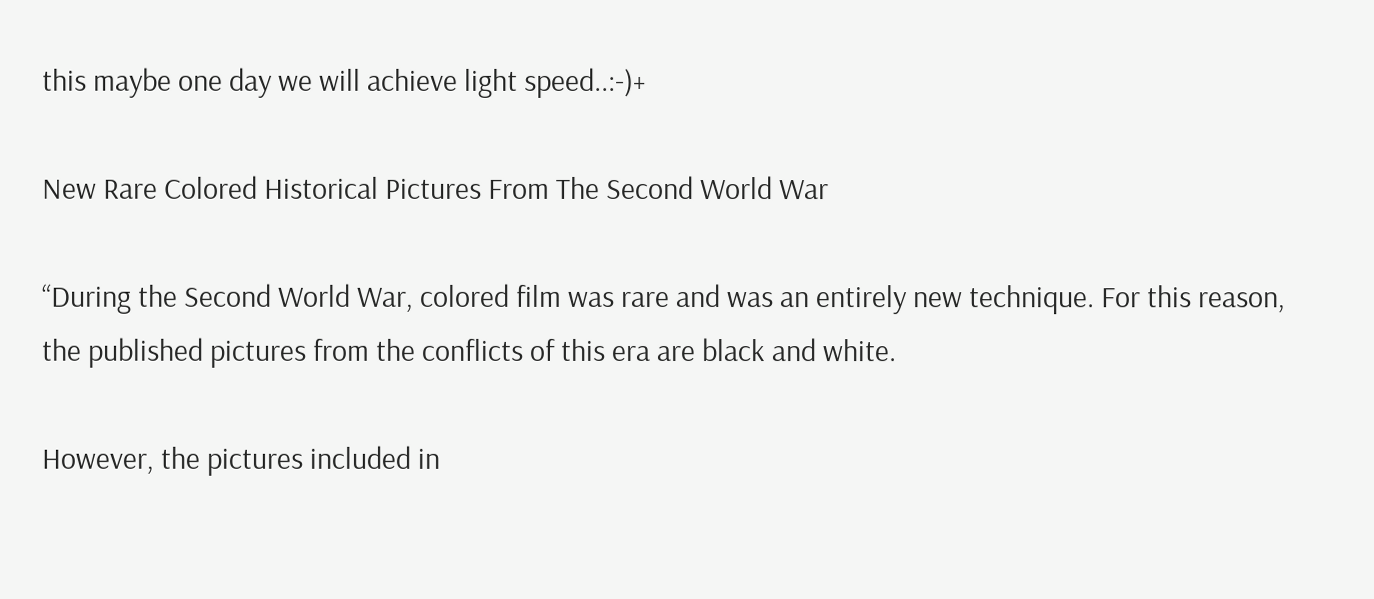this maybe one day we will achieve light speed..:-)+

New Rare Colored Historical Pictures From The Second World War

“During the Second World War, colored film was rare and was an entirely new technique. For this reason, the published pictures from the conflicts of this era are black and white.

However, the pictures included in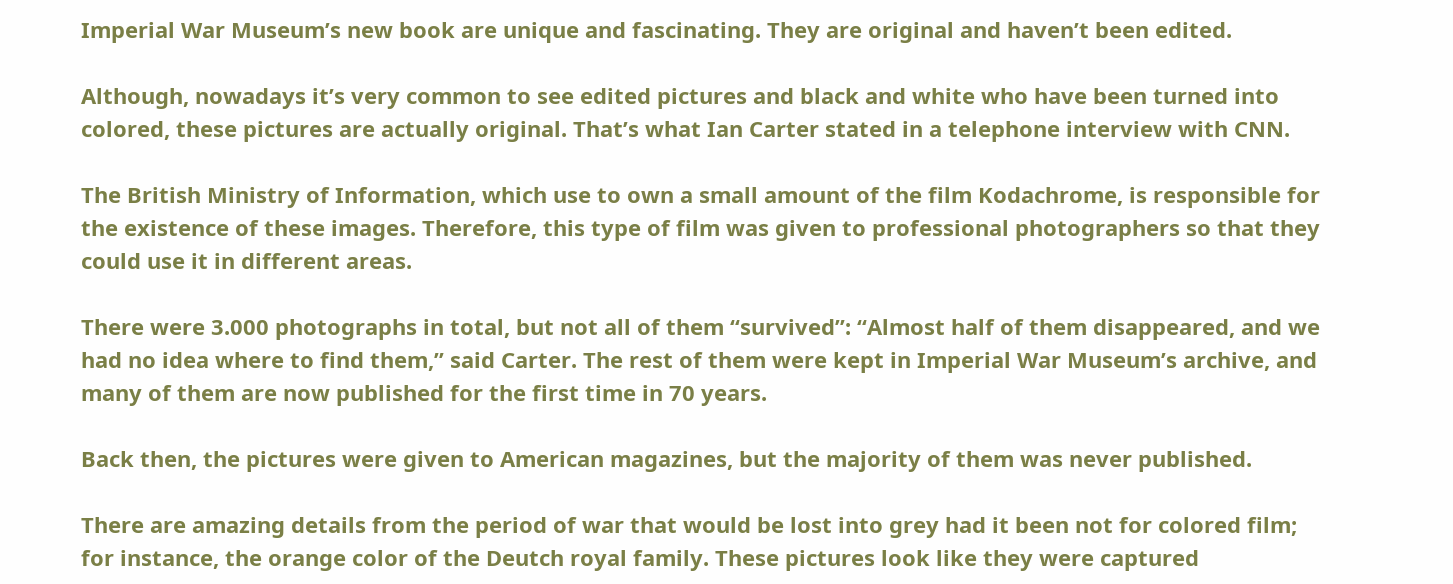Imperial War Museum’s new book are unique and fascinating. They are original and haven’t been edited.

Although, nowadays it’s very common to see edited pictures and black and white who have been turned into colored, these pictures are actually original. That’s what Ian Carter stated in a telephone interview with CNN.

The British Ministry of Information, which use to own a small amount of the film Kodachrome, is responsible for the existence of these images. Therefore, this type of film was given to professional photographers so that they could use it in different areas.

There were 3.000 photographs in total, but not all of them “survived”: “Almost half of them disappeared, and we had no idea where to find them,” said Carter. The rest of them were kept in Imperial War Museum’s archive, and many of them are now published for the first time in 70 years.

Back then, the pictures were given to American magazines, but the majority of them was never published.

There are amazing details from the period of war that would be lost into grey had it been not for colored film; for instance, the orange color of the Deutch royal family. These pictures look like they were captured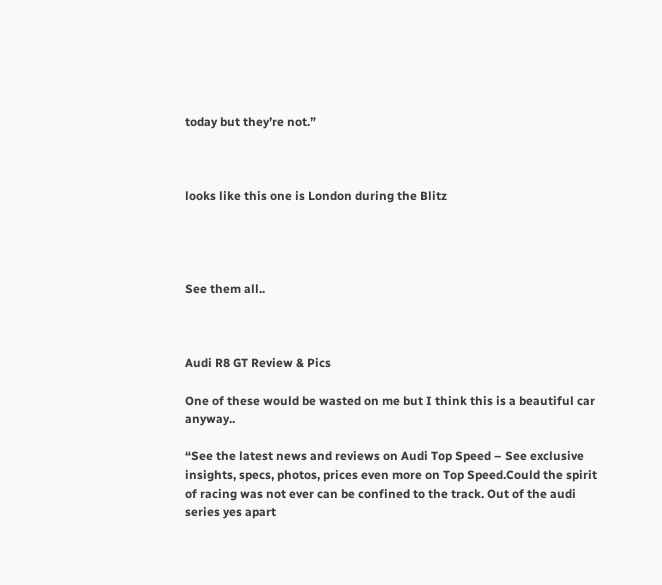today but they’re not.”



looks like this one is London during the Blitz




See them all..



Audi R8 GT Review & Pics

One of these would be wasted on me but I think this is a beautiful car anyway..

“See the latest news and reviews on Audi Top Speed – See exclusive insights, specs, photos, prices even more on Top Speed.Could the spirit of racing was not ever can be confined to the track. Out of the audi series yes apart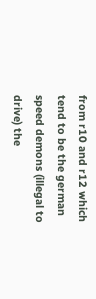from r10 and r12 which tend to be the german speed demons (illegal to drive) the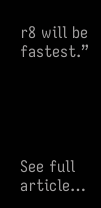r8 will be fastest.”





See full article…